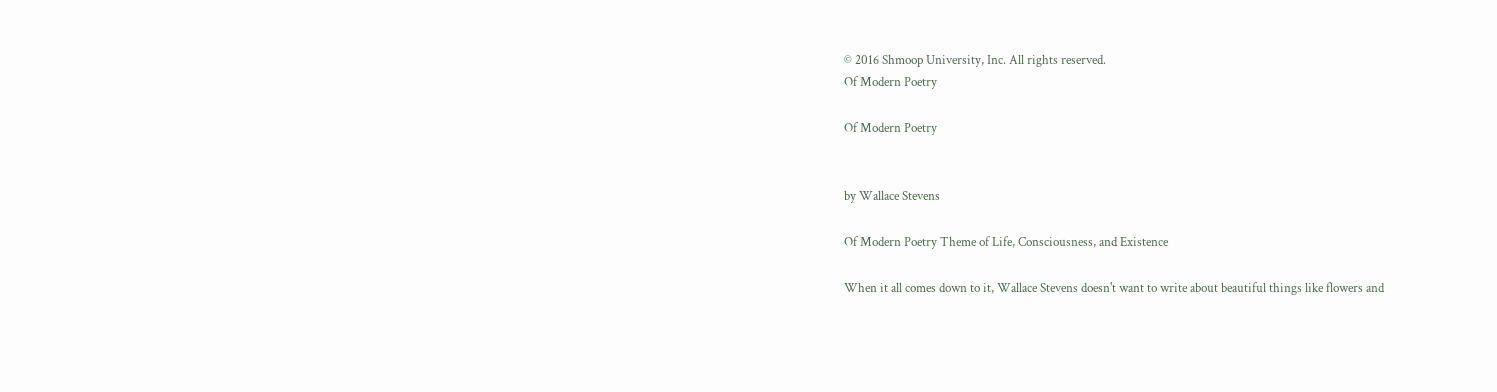© 2016 Shmoop University, Inc. All rights reserved.
Of Modern Poetry

Of Modern Poetry


by Wallace Stevens

Of Modern Poetry Theme of Life, Consciousness, and Existence

When it all comes down to it, Wallace Stevens doesn't want to write about beautiful things like flowers and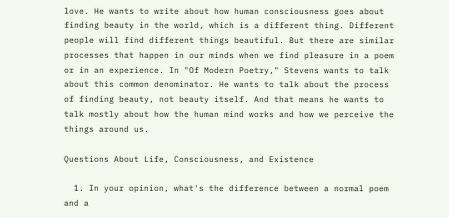love. He wants to write about how human consciousness goes about finding beauty in the world, which is a different thing. Different people will find different things beautiful. But there are similar processes that happen in our minds when we find pleasure in a poem or in an experience. In "Of Modern Poetry," Stevens wants to talk about this common denominator. He wants to talk about the process of finding beauty, not beauty itself. And that means he wants to talk mostly about how the human mind works and how we perceive the things around us.

Questions About Life, Consciousness, and Existence

  1. In your opinion, what's the difference between a normal poem and a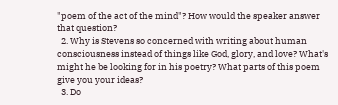"poem of the act of the mind"? How would the speaker answer that question?
  2. Why is Stevens so concerned with writing about human consciousness instead of things like God, glory, and love? What's might he be looking for in his poetry? What parts of this poem give you your ideas?
  3. Do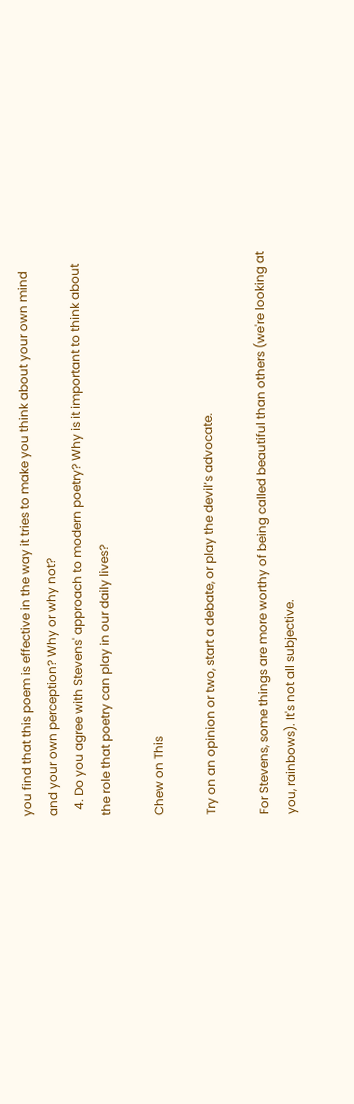you find that this poem is effective in the way it tries to make you think about your own mind and your own perception? Why or why not?
  4. Do you agree with Stevens' approach to modern poetry? Why is it important to think about the role that poetry can play in our daily lives?

Chew on This

Try on an opinion or two, start a debate, or play the devil’s advocate.

For Stevens, some things are more worthy of being called beautiful than others (we're looking at you, rainbows). It's not all subjective.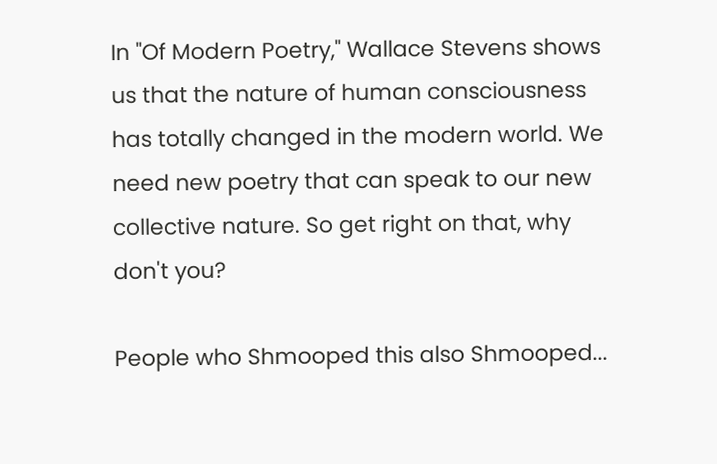In "Of Modern Poetry," Wallace Stevens shows us that the nature of human consciousness has totally changed in the modern world. We need new poetry that can speak to our new collective nature. So get right on that, why don't you?

People who Shmooped this also Shmooped...